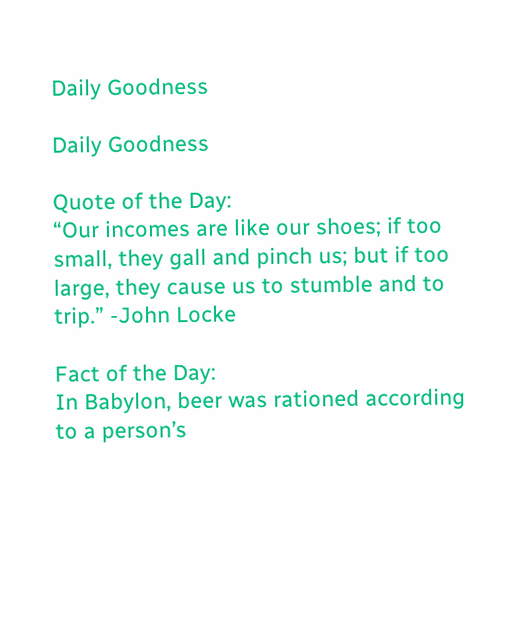Daily Goodness

Daily Goodness

Quote of the Day:
“Our incomes are like our shoes; if too small, they gall and pinch us; but if too large, they cause us to stumble and to trip.” -John Locke

Fact of the Day:
In Babylon, beer was rationed according to a person’s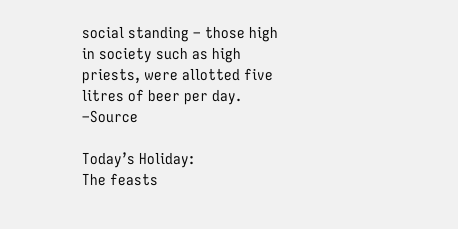social standing – those high in society such as high priests, were allotted five litres of beer per day. –Source

Today’s Holiday:
The feasts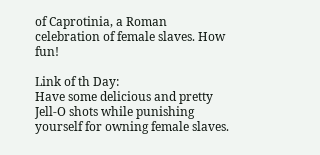of Caprotinia, a Roman celebration of female slaves. How fun!

Link of th Day:
Have some delicious and pretty Jell-O shots while punishing yourself for owning female slaves.